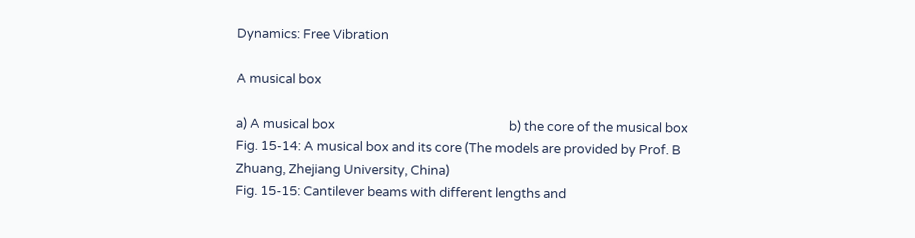Dynamics: Free Vibration

A musical box

a) A musical box                                                          b) the core of the musical box
Fig. 15-14: A musical box and its core (The models are provided by Prof. B Zhuang, Zhejiang University, China)
Fig. 15-15: Cantilever beams with different lengths and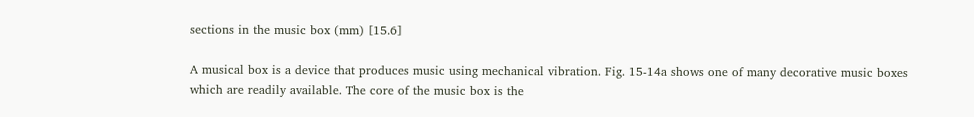sections in the music box (mm) [15.6]

A musical box is a device that produces music using mechanical vibration. Fig. 15-14a shows one of many decorative music boxes which are readily available. The core of the music box is the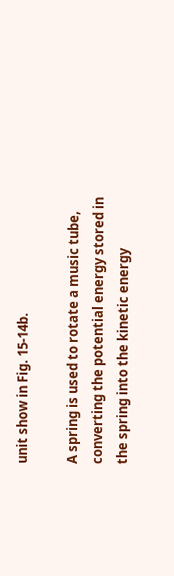unit show in Fig. 15-14b.

A spring is used to rotate a music tube, converting the potential energy stored in the spring into the kinetic energy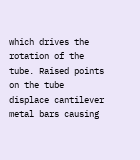which drives the rotation of the tube. Raised points on the tube displace cantilever metal bars causing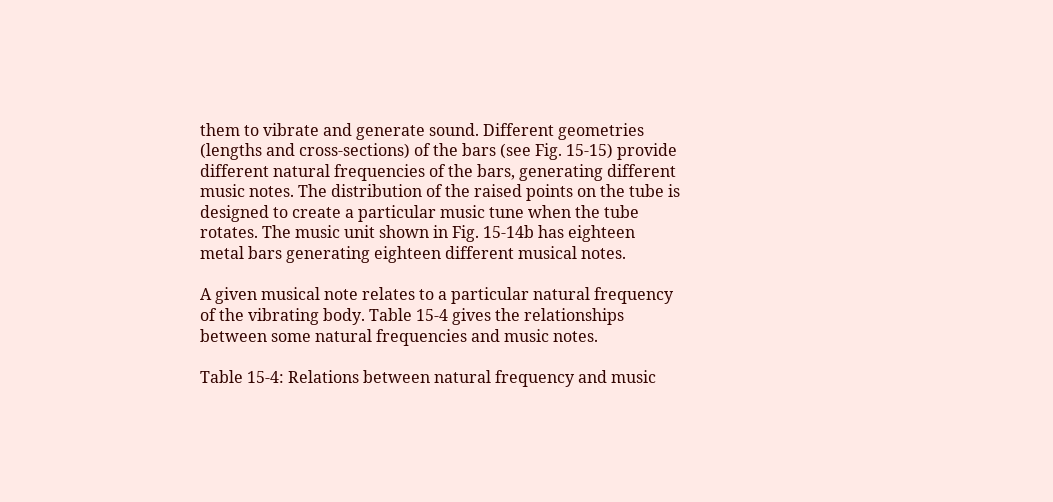them to vibrate and generate sound. Different geometries (lengths and cross-sections) of the bars (see Fig. 15-15) provide different natural frequencies of the bars, generating different music notes. The distribution of the raised points on the tube is designed to create a particular music tune when the tube rotates. The music unit shown in Fig. 15-14b has eighteen metal bars generating eighteen different musical notes.

A given musical note relates to a particular natural frequency of the vibrating body. Table 15-4 gives the relationships between some natural frequencies and music notes.

Table 15-4: Relations between natural frequency and music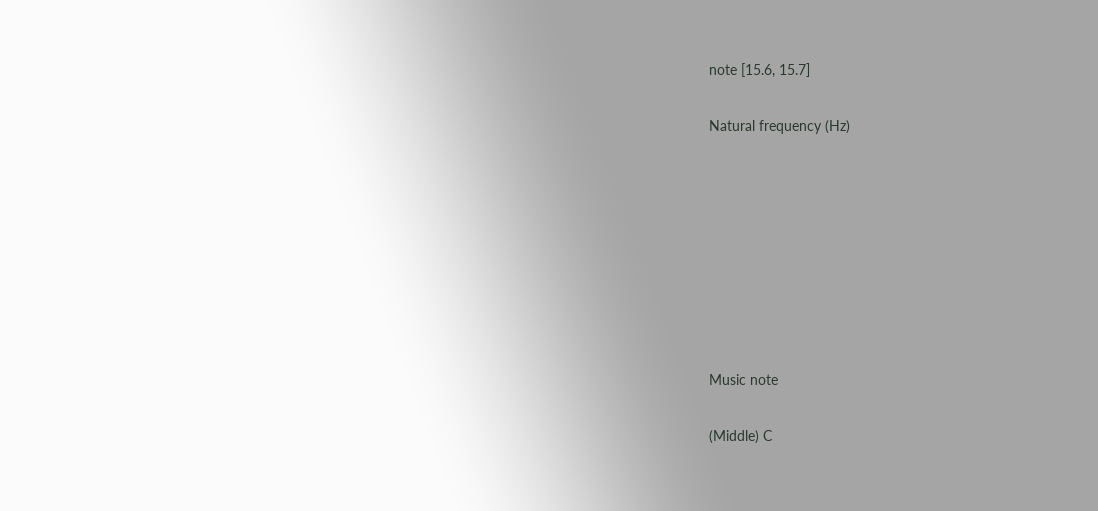note [15.6, 15.7]

Natural frequency (Hz)








Music note

(Middle) C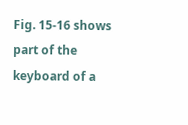Fig. 15-16 shows part of the keyboard of a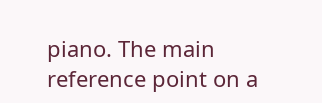piano. The main reference point on a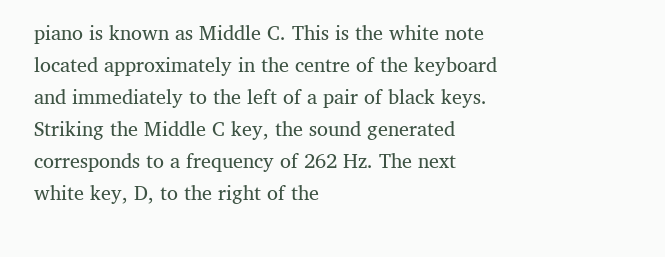piano is known as Middle C. This is the white note located approximately in the centre of the keyboard and immediately to the left of a pair of black keys. Striking the Middle C key, the sound generated corresponds to a frequency of 262 Hz. The next white key, D, to the right of the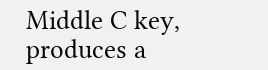Middle C key, produces a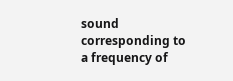sound corresponding to a frequency of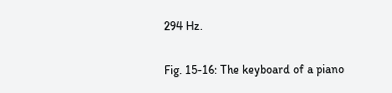294 Hz.

Fig. 15-16: The keyboard of a piano